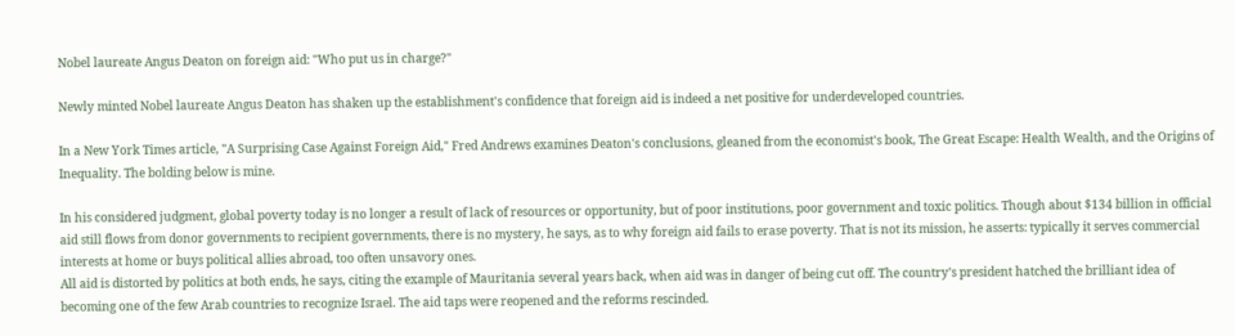Nobel laureate Angus Deaton on foreign aid: "Who put us in charge?"

Newly minted Nobel laureate Angus Deaton has shaken up the establishment's confidence that foreign aid is indeed a net positive for underdeveloped countries.

In a New York Times article, "A Surprising Case Against Foreign Aid," Fred Andrews examines Deaton's conclusions, gleaned from the economist's book, The Great Escape: Health Wealth, and the Origins of Inequality. The bolding below is mine.

In his considered judgment, global poverty today is no longer a result of lack of resources or opportunity, but of poor institutions, poor government and toxic politics. Though about $134 billion in official aid still flows from donor governments to recipient governments, there is no mystery, he says, as to why foreign aid fails to erase poverty. That is not its mission, he asserts: typically it serves commercial interests at home or buys political allies abroad, too often unsavory ones.
All aid is distorted by politics at both ends, he says, citing the example of Mauritania several years back, when aid was in danger of being cut off. The country’s president hatched the brilliant idea of becoming one of the few Arab countries to recognize Israel. The aid taps were reopened and the reforms rescinded.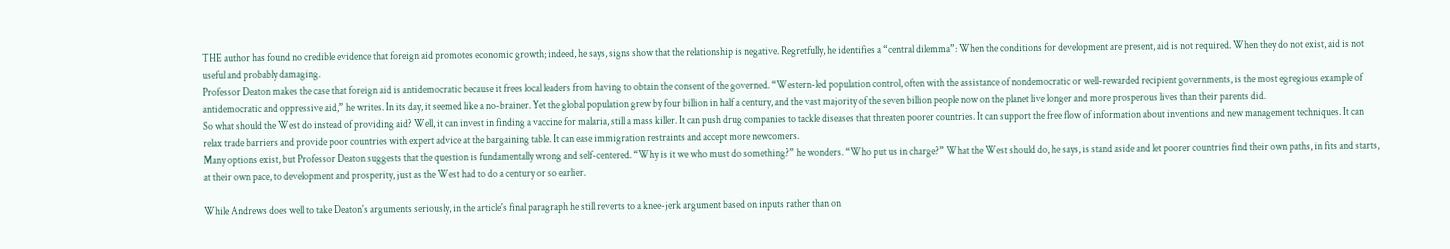THE author has found no credible evidence that foreign aid promotes economic growth; indeed, he says, signs show that the relationship is negative. Regretfully, he identifies a “central dilemma”: When the conditions for development are present, aid is not required. When they do not exist, aid is not useful and probably damaging.
Professor Deaton makes the case that foreign aid is antidemocratic because it frees local leaders from having to obtain the consent of the governed. “Western-led population control, often with the assistance of nondemocratic or well-rewarded recipient governments, is the most egregious example of antidemocratic and oppressive aid,” he writes. In its day, it seemed like a no-brainer. Yet the global population grew by four billion in half a century, and the vast majority of the seven billion people now on the planet live longer and more prosperous lives than their parents did.
So what should the West do instead of providing aid? Well, it can invest in finding a vaccine for malaria, still a mass killer. It can push drug companies to tackle diseases that threaten poorer countries. It can support the free flow of information about inventions and new management techniques. It can relax trade barriers and provide poor countries with expert advice at the bargaining table. It can ease immigration restraints and accept more newcomers.
Many options exist, but Professor Deaton suggests that the question is fundamentally wrong and self-centered. “Why is it we who must do something?” he wonders. “Who put us in charge?” What the West should do, he says, is stand aside and let poorer countries find their own paths, in fits and starts, at their own pace, to development and prosperity, just as the West had to do a century or so earlier.

While Andrews does well to take Deaton's arguments seriously, in the article's final paragraph he still reverts to a knee-jerk argument based on inputs rather than on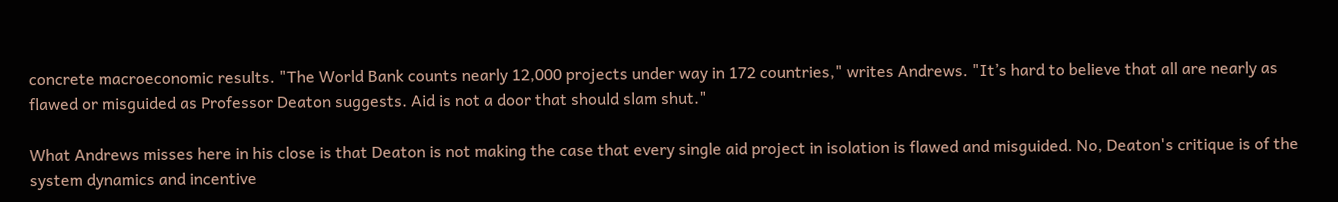concrete macroeconomic results. "The World Bank counts nearly 12,000 projects under way in 172 countries," writes Andrews. "It’s hard to believe that all are nearly as flawed or misguided as Professor Deaton suggests. Aid is not a door that should slam shut."

What Andrews misses here in his close is that Deaton is not making the case that every single aid project in isolation is flawed and misguided. No, Deaton's critique is of the system dynamics and incentive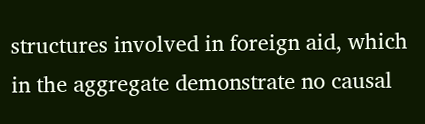structures involved in foreign aid, which in the aggregate demonstrate no causal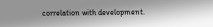correlation with development.